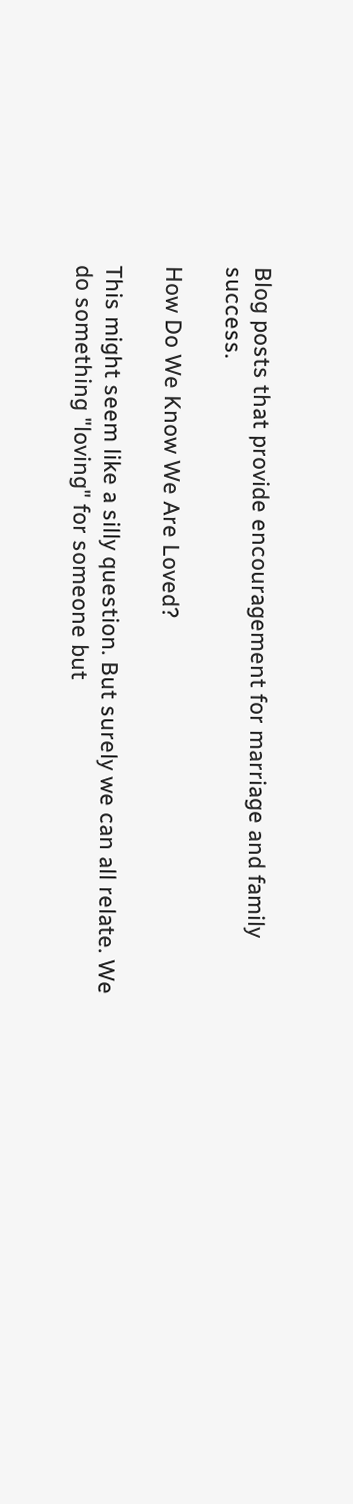Blog posts that provide encouragement for marriage and family success.

How Do We Know We Are Loved?

This might seem like a silly question. But surely we can all relate. We do something "loving" for someone but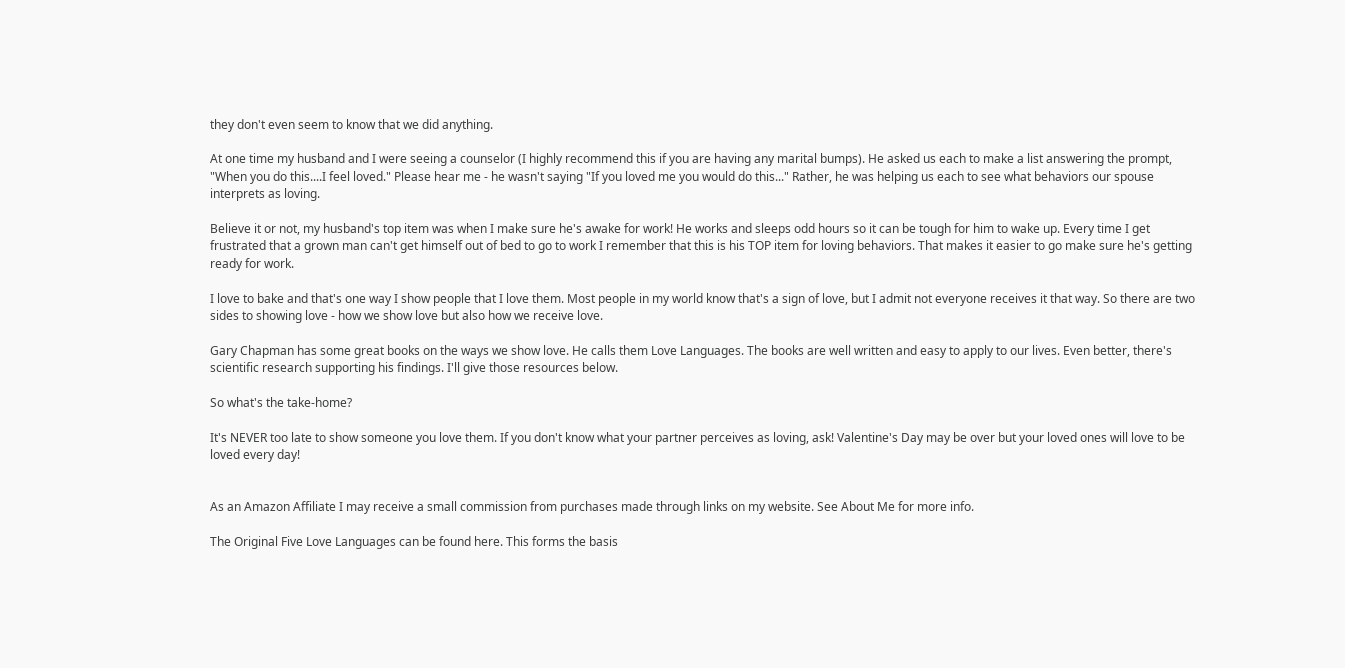they don't even seem to know that we did anything.

At one time my husband and I were seeing a counselor (I highly recommend this if you are having any marital bumps). He asked us each to make a list answering the prompt, "When you do this....I feel loved." Please hear me - he wasn't saying "If you loved me you would do this..." Rather, he was helping us each to see what behaviors our spouse interprets as loving.

Believe it or not, my husband's top item was when I make sure he's awake for work! He works and sleeps odd hours so it can be tough for him to wake up. Every time I get frustrated that a grown man can't get himself out of bed to go to work I remember that this is his TOP item for loving behaviors. That makes it easier to go make sure he's getting ready for work.

I love to bake and that's one way I show people that I love them. Most people in my world know that's a sign of love, but I admit not everyone receives it that way. So there are two sides to showing love - how we show love but also how we receive love.

Gary Chapman has some great books on the ways we show love. He calls them Love Languages. The books are well written and easy to apply to our lives. Even better, there's scientific research supporting his findings. I'll give those resources below.

So what's the take-home?

It's NEVER too late to show someone you love them. If you don't know what your partner perceives as loving, ask! Valentine's Day may be over but your loved ones will love to be loved every day!


As an Amazon Affiliate I may receive a small commission from purchases made through links on my website. See About Me for more info.

The Original Five Love Languages can be found here. This forms the basis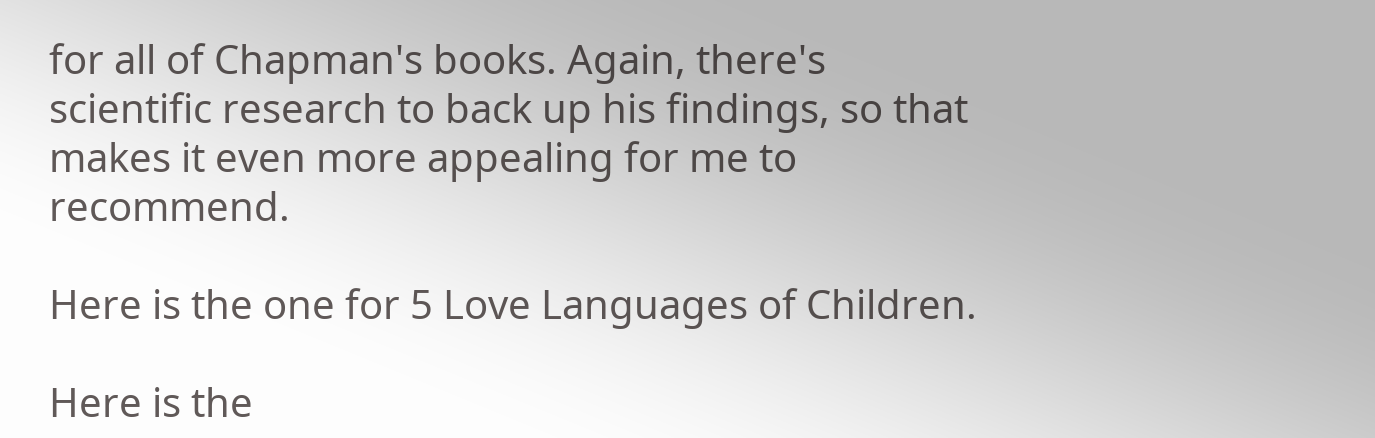for all of Chapman's books. Again, there's scientific research to back up his findings, so that makes it even more appealing for me to recommend.

Here is the one for 5 Love Languages of Children.

Here is the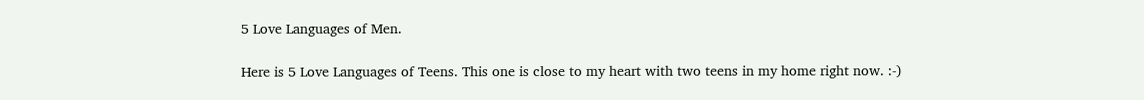5 Love Languages of Men.

Here is 5 Love Languages of Teens. This one is close to my heart with two teens in my home right now. :-)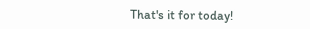That's it for today!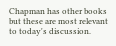Chapman has other books but these are most relevant to today's discussion.